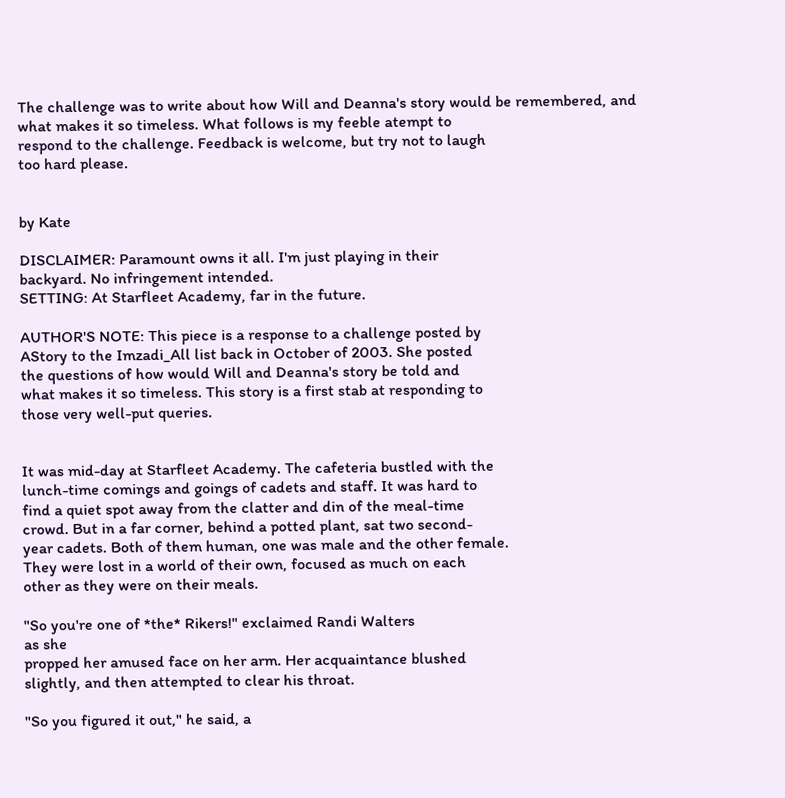The challenge was to write about how Will and Deanna's story would be remembered, and
what makes it so timeless. What follows is my feeble atempt to
respond to the challenge. Feedback is welcome, but try not to laugh
too hard please.


by Kate

DISCLAIMER: Paramount owns it all. I'm just playing in their
backyard. No infringement intended.
SETTING: At Starfleet Academy, far in the future.

AUTHOR'S NOTE: This piece is a response to a challenge posted by
AStory to the Imzadi_All list back in October of 2003. She posted
the questions of how would Will and Deanna's story be told and
what makes it so timeless. This story is a first stab at responding to
those very well-put queries.


It was mid-day at Starfleet Academy. The cafeteria bustled with the
lunch-time comings and goings of cadets and staff. It was hard to
find a quiet spot away from the clatter and din of the meal-time
crowd. But in a far corner, behind a potted plant, sat two second-
year cadets. Both of them human, one was male and the other female.
They were lost in a world of their own, focused as much on each
other as they were on their meals.

"So you're one of *the* Rikers!" exclaimed Randi Walters
as she
propped her amused face on her arm. Her acquaintance blushed
slightly, and then attempted to clear his throat.

"So you figured it out," he said, a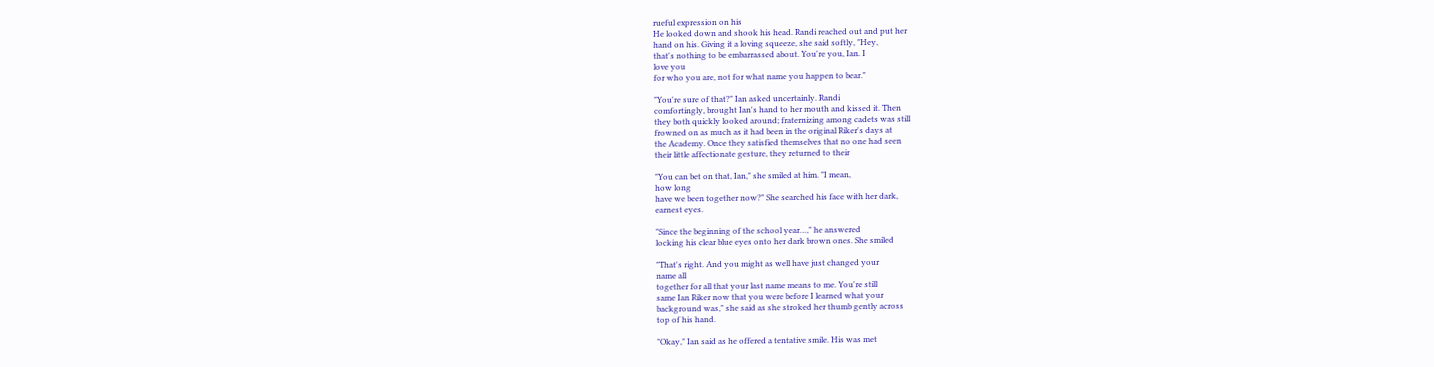rueful expression on his
He looked down and shook his head. Randi reached out and put her
hand on his. Giving it a loving squeeze, she said softly, "Hey,
that's nothing to be embarrassed about. You're you, Ian. I
love you
for who you are, not for what name you happen to bear."

"You're sure of that?" Ian asked uncertainly. Randi
comfortingly, brought Ian's hand to her mouth and kissed it. Then
they both quickly looked around; fraternizing among cadets was still
frowned on as much as it had been in the original Riker's days at
the Academy. Once they satisfied themselves that no one had seen
their little affectionate gesture, they returned to their

"You can bet on that, Ian," she smiled at him. "I mean,
how long
have we been together now?" She searched his face with her dark,
earnest eyes.

"Since the beginning of the school year…," he answered
locking his clear blue eyes onto her dark brown ones. She smiled

"That's right. And you might as well have just changed your
name all
together for all that your last name means to me. You're still
same Ian Riker now that you were before I learned what your
background was," she said as she stroked her thumb gently across
top of his hand.

"Okay," Ian said as he offered a tentative smile. His was met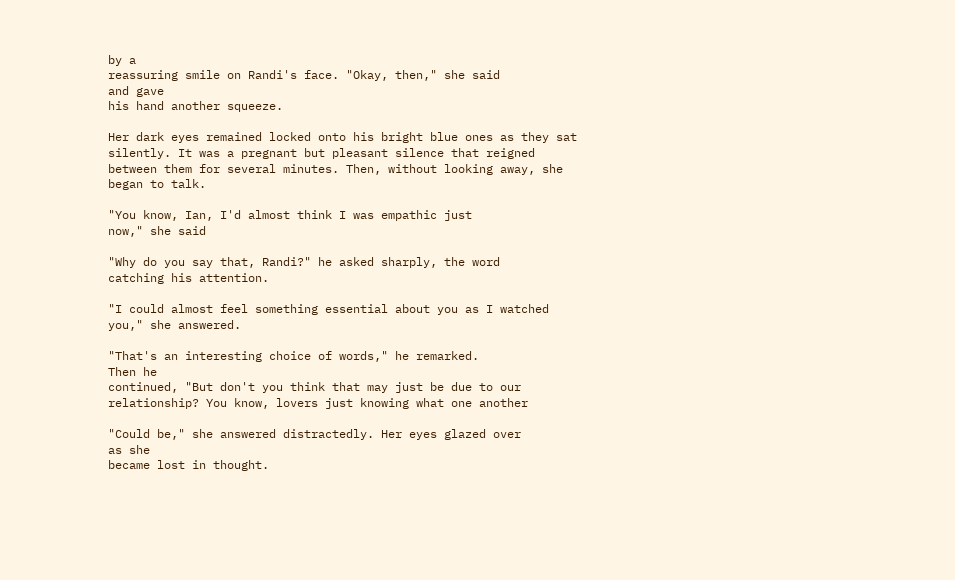by a
reassuring smile on Randi's face. "Okay, then," she said
and gave
his hand another squeeze.

Her dark eyes remained locked onto his bright blue ones as they sat
silently. It was a pregnant but pleasant silence that reigned
between them for several minutes. Then, without looking away, she
began to talk.

"You know, Ian, I'd almost think I was empathic just
now," she said

"Why do you say that, Randi?" he asked sharply, the word
catching his attention.

"I could almost feel something essential about you as I watched
you," she answered.

"That's an interesting choice of words," he remarked.
Then he
continued, "But don't you think that may just be due to our
relationship? You know, lovers just knowing what one another

"Could be," she answered distractedly. Her eyes glazed over
as she
became lost in thought.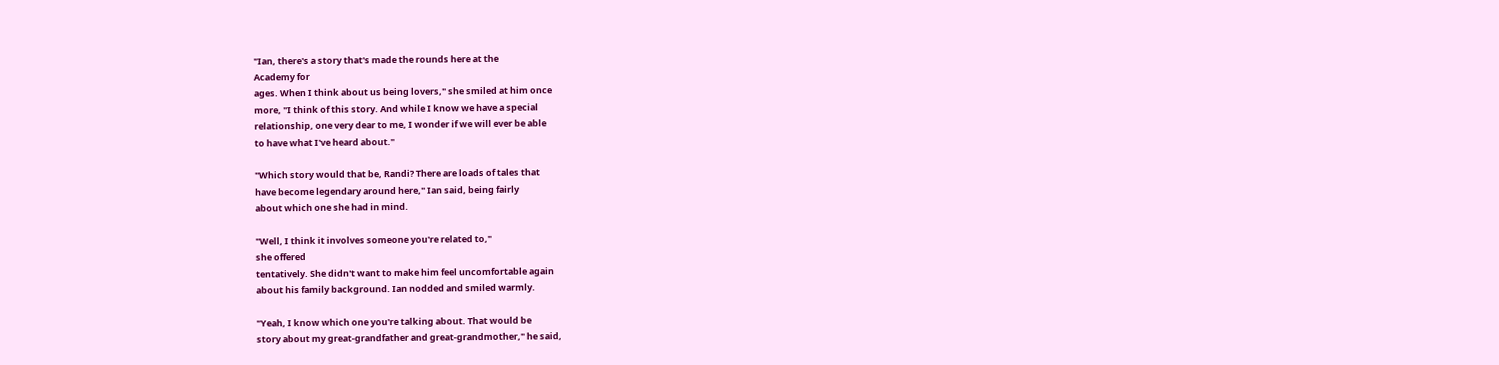"Ian, there's a story that's made the rounds here at the
Academy for
ages. When I think about us being lovers," she smiled at him once
more, "I think of this story. And while I know we have a special
relationship, one very dear to me, I wonder if we will ever be able
to have what I've heard about."

"Which story would that be, Randi? There are loads of tales that
have become legendary around here," Ian said, being fairly
about which one she had in mind.

"Well, I think it involves someone you're related to,"
she offered
tentatively. She didn't want to make him feel uncomfortable again
about his family background. Ian nodded and smiled warmly.

"Yeah, I know which one you're talking about. That would be
story about my great-grandfather and great-grandmother," he said,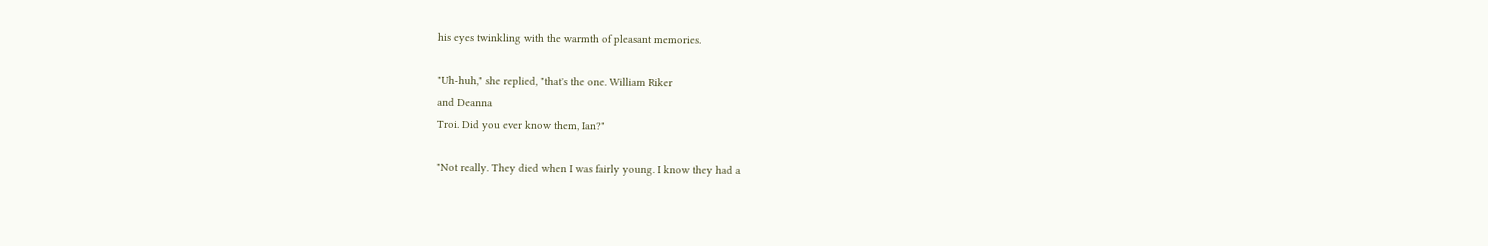his eyes twinkling with the warmth of pleasant memories.

"Uh-huh," she replied, "that's the one. William Riker
and Deanna
Troi. Did you ever know them, Ian?"

"Not really. They died when I was fairly young. I know they had a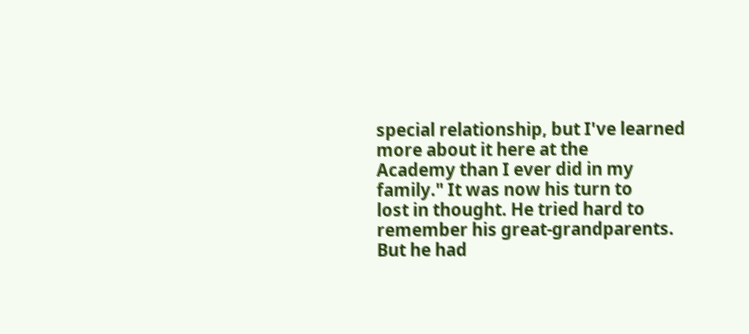special relationship, but I've learned more about it here at the
Academy than I ever did in my family." It was now his turn to
lost in thought. He tried hard to remember his great-grandparents.
But he had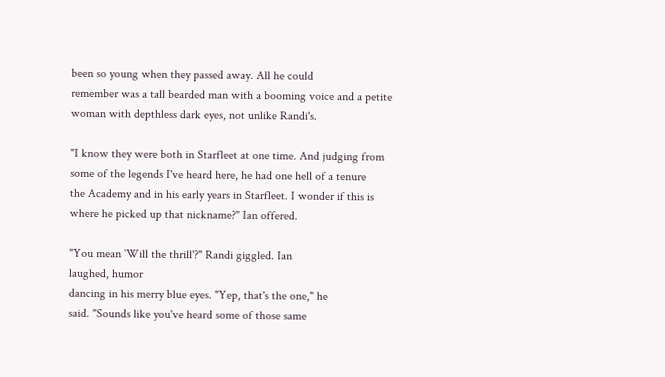been so young when they passed away. All he could
remember was a tall bearded man with a booming voice and a petite
woman with depthless dark eyes, not unlike Randi's.

"I know they were both in Starfleet at one time. And judging from
some of the legends I've heard here, he had one hell of a tenure
the Academy and in his early years in Starfleet. I wonder if this is
where he picked up that nickname?" Ian offered.

"You mean `Will the thrill'?" Randi giggled. Ian
laughed, humor
dancing in his merry blue eyes. "Yep, that's the one," he
said. "Sounds like you've heard some of those same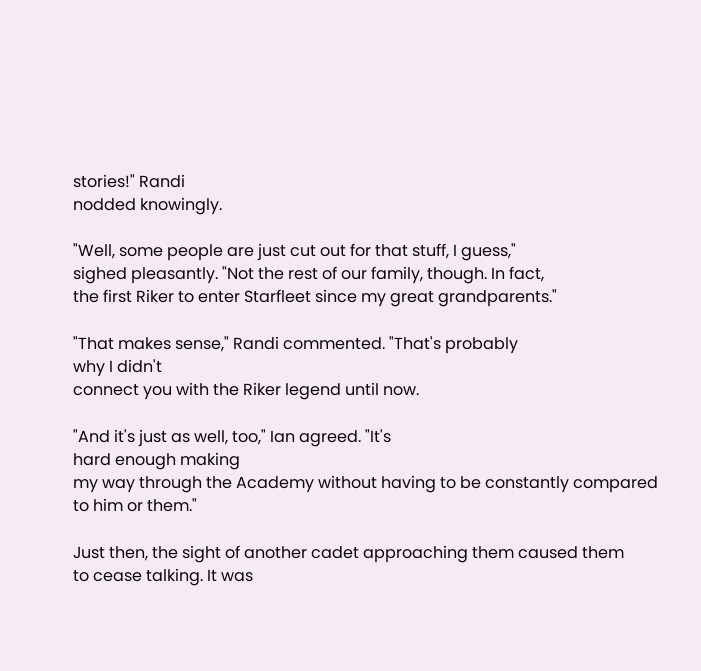stories!" Randi
nodded knowingly.

"Well, some people are just cut out for that stuff, I guess,"
sighed pleasantly. "Not the rest of our family, though. In fact,
the first Riker to enter Starfleet since my great grandparents."

"That makes sense," Randi commented. "That's probably
why I didn't
connect you with the Riker legend until now.

"And it's just as well, too," Ian agreed. "It's
hard enough making
my way through the Academy without having to be constantly compared
to him or them."

Just then, the sight of another cadet approaching them caused them
to cease talking. It was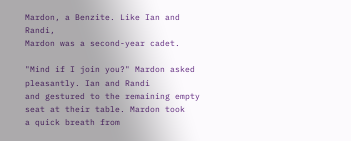Mardon, a Benzite. Like Ian and Randi,
Mardon was a second-year cadet.

"Mind if I join you?" Mardon asked pleasantly. Ian and Randi
and gestured to the remaining empty seat at their table. Mardon took
a quick breath from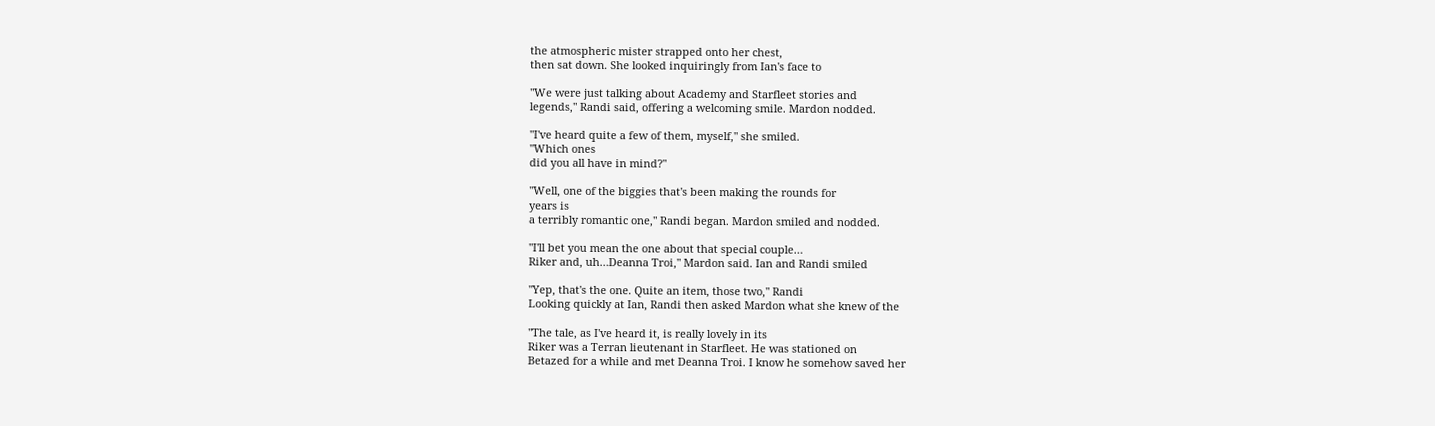the atmospheric mister strapped onto her chest,
then sat down. She looked inquiringly from Ian's face to

"We were just talking about Academy and Starfleet stories and
legends," Randi said, offering a welcoming smile. Mardon nodded.

"I've heard quite a few of them, myself," she smiled.
"Which ones
did you all have in mind?"

"Well, one of the biggies that's been making the rounds for
years is
a terribly romantic one," Randi began. Mardon smiled and nodded.

"I'll bet you mean the one about that special couple…
Riker and, uh…Deanna Troi," Mardon said. Ian and Randi smiled

"Yep, that's the one. Quite an item, those two," Randi
Looking quickly at Ian, Randi then asked Mardon what she knew of the

"The tale, as I've heard it, is really lovely in its
Riker was a Terran lieutenant in Starfleet. He was stationed on
Betazed for a while and met Deanna Troi. I know he somehow saved her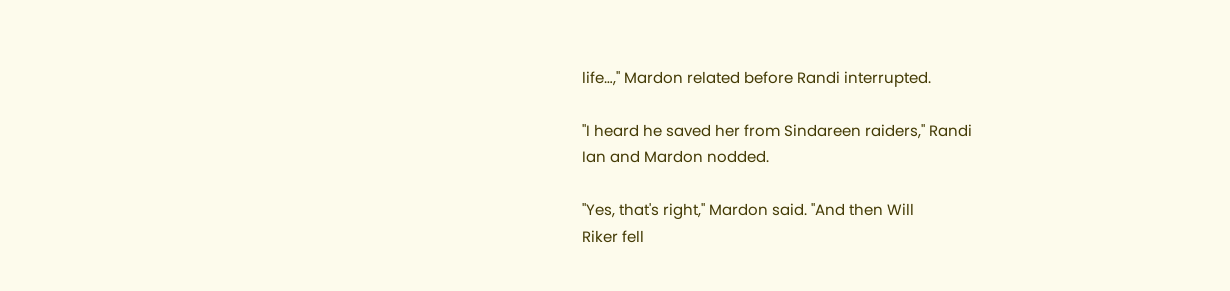life…," Mardon related before Randi interrupted.

"I heard he saved her from Sindareen raiders," Randi
Ian and Mardon nodded.

"Yes, that's right," Mardon said. "And then Will
Riker fell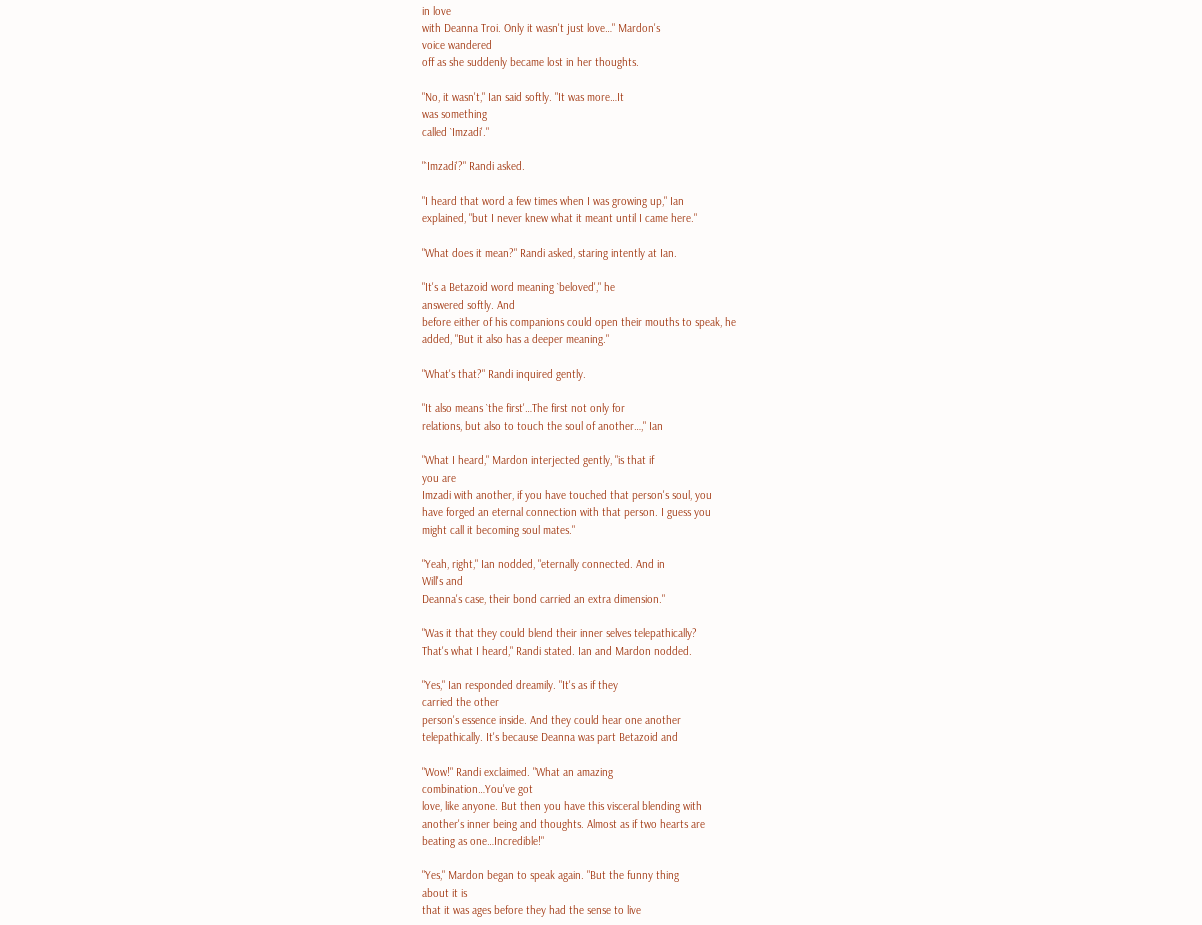in love
with Deanna Troi. Only it wasn't just love…" Mardon's
voice wandered
off as she suddenly became lost in her thoughts.

"No, it wasn't," Ian said softly. "It was more…It
was something
called `Imzadi'."

"`Imzadi'?" Randi asked.

"I heard that word a few times when I was growing up," Ian
explained, "but I never knew what it meant until I came here."

"What does it mean?" Randi asked, staring intently at Ian.

"It's a Betazoid word meaning `beloved'," he
answered softly. And
before either of his companions could open their mouths to speak, he
added, "But it also has a deeper meaning."

"What's that?" Randi inquired gently.

"It also means `the first'…The first not only for
relations, but also to touch the soul of another…," Ian

"What I heard," Mardon interjected gently, "is that if
you are
Imzadi with another, if you have touched that person's soul, you
have forged an eternal connection with that person. I guess you
might call it becoming soul mates."

"Yeah, right," Ian nodded, "eternally connected. And in
Will's and
Deanna's case, their bond carried an extra dimension."

"Was it that they could blend their inner selves telepathically?
That's what I heard," Randi stated. Ian and Mardon nodded.

"Yes," Ian responded dreamily. "It's as if they
carried the other
person's essence inside. And they could hear one another
telepathically. It's because Deanna was part Betazoid and

"Wow!" Randi exclaimed. "What an amazing
combination…You've got
love, like anyone. But then you have this visceral blending with
another's inner being and thoughts. Almost as if two hearts are
beating as one…Incredible!"

"Yes," Mardon began to speak again. "But the funny thing
about it is
that it was ages before they had the sense to live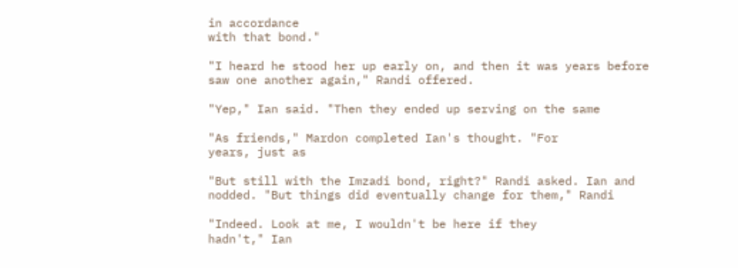in accordance
with that bond."

"I heard he stood her up early on, and then it was years before
saw one another again," Randi offered.

"Yep," Ian said. "Then they ended up serving on the same

"As friends," Mardon completed Ian's thought. "For
years, just as

"But still with the Imzadi bond, right?" Randi asked. Ian and
nodded. "But things did eventually change for them," Randi

"Indeed. Look at me, I wouldn't be here if they
hadn't," Ian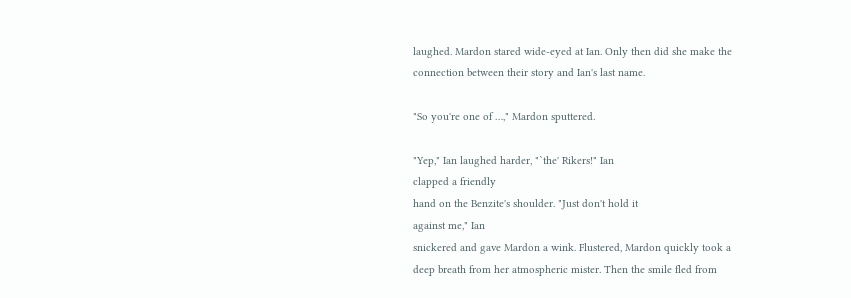laughed. Mardon stared wide-eyed at Ian. Only then did she make the
connection between their story and Ian's last name.

"So you're one of …," Mardon sputtered.

"Yep," Ian laughed harder, "`the' Rikers!" Ian
clapped a friendly
hand on the Benzite's shoulder. "Just don't hold it
against me," Ian
snickered and gave Mardon a wink. Flustered, Mardon quickly took a
deep breath from her atmospheric mister. Then the smile fled from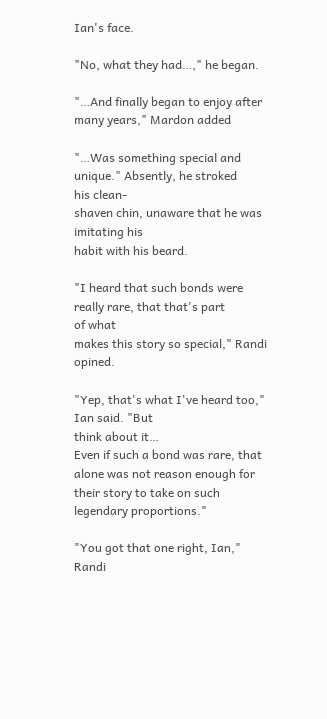Ian's face.

"No, what they had…," he began.

"…And finally began to enjoy after many years," Mardon added

"…Was something special and unique." Absently, he stroked
his clean-
shaven chin, unaware that he was imitating his
habit with his beard.

"I heard that such bonds were really rare, that that's part
of what
makes this story so special," Randi opined.

"Yep, that's what I've heard too," Ian said. "But
think about it…
Even if such a bond was rare, that alone was not reason enough for
their story to take on such legendary proportions."

"You got that one right, Ian," Randi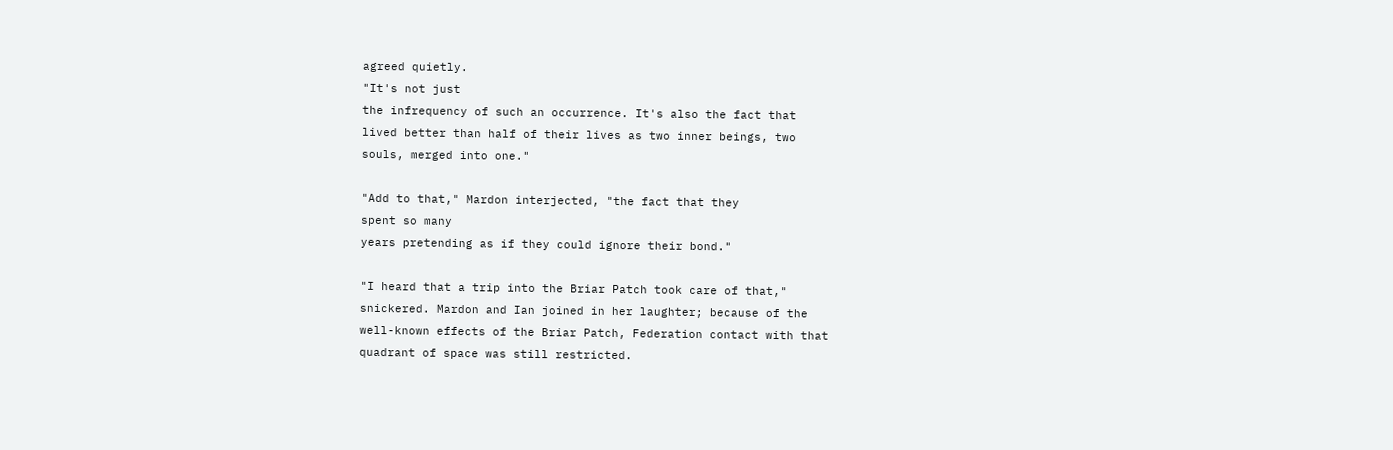agreed quietly.
"It's not just
the infrequency of such an occurrence. It's also the fact that
lived better than half of their lives as two inner beings, two
souls, merged into one."

"Add to that," Mardon interjected, "the fact that they
spent so many
years pretending as if they could ignore their bond."

"I heard that a trip into the Briar Patch took care of that,"
snickered. Mardon and Ian joined in her laughter; because of the
well-known effects of the Briar Patch, Federation contact with that
quadrant of space was still restricted.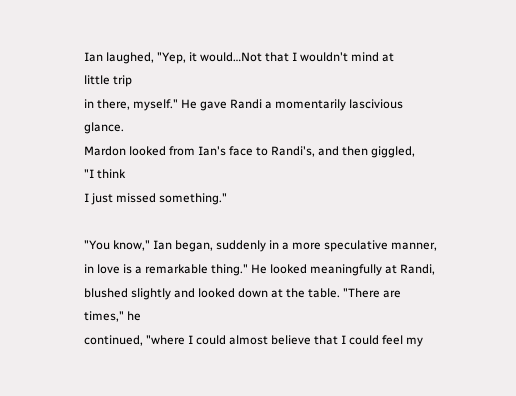Ian laughed, "Yep, it would…Not that I wouldn't mind at
little trip
in there, myself." He gave Randi a momentarily lascivious glance.
Mardon looked from Ian's face to Randi's, and then giggled,
"I think
I just missed something."

"You know," Ian began, suddenly in a more speculative manner,
in love is a remarkable thing." He looked meaningfully at Randi,
blushed slightly and looked down at the table. "There are
times," he
continued, "where I could almost believe that I could feel my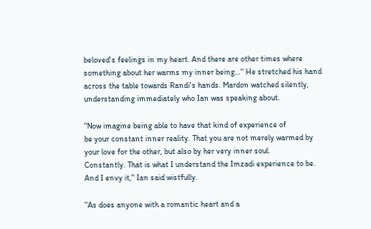beloved's feelings in my heart. And there are other times where
something about her warms my inner being…" He stretched his hand
across the table towards Randi's hands. Mardon watched silently,
understanding immediately who Ian was speaking about.

"Now imagine being able to have that kind of experience of
be your constant inner reality. That you are not merely warmed by
your love for the other, but also by her very inner soul.
Constantly. That is what I understand the Imzadi experience to be.
And I envy it," Ian said wistfully.

"As does anyone with a romantic heart and a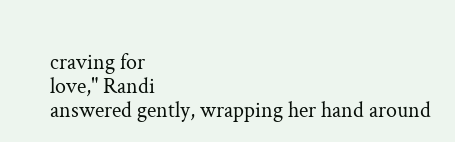craving for
love," Randi
answered gently, wrapping her hand around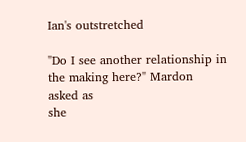Ian's outstretched

"Do I see another relationship in the making here?" Mardon
asked as
she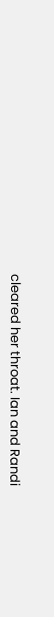cleared her throat. Ian and Randi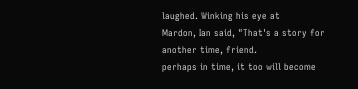laughed. Winking his eye at
Mardon, Ian said, "That's a story for another time, friend.
perhaps in time, it too will become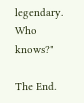legendary. Who knows?"

The End.